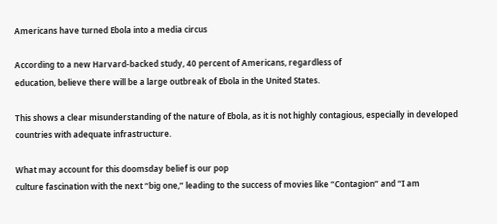Americans have turned Ebola into a media circus

According to a new Harvard-backed study, 40 percent of Americans, regardless of
education, believe there will be a large outbreak of Ebola in the United States.

This shows a clear misunderstanding of the nature of Ebola, as it is not highly contagious, especially in developed countries with adequate infrastructure.

What may account for this doomsday belief is our pop
culture fascination with the next “big one,” leading to the success of movies like “Contagion” and “I am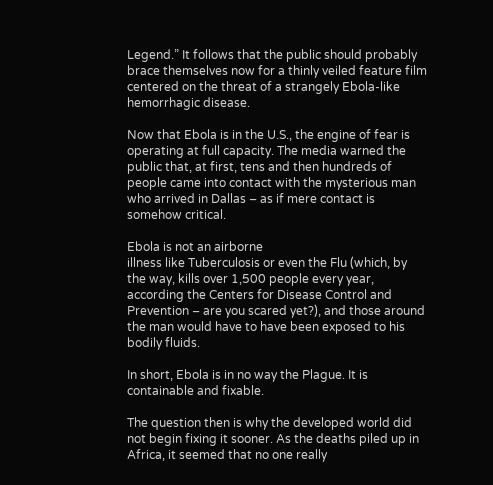Legend.” It follows that the public should probably brace themselves now for a thinly veiled feature film centered on the threat of a strangely Ebola-like hemorrhagic disease.

Now that Ebola is in the U.S., the engine of fear is operating at full capacity. The media warned the public that, at first, tens and then hundreds of people came into contact with the mysterious man who arrived in Dallas – as if mere contact is somehow critical.

Ebola is not an airborne
illness like Tuberculosis or even the Flu (which, by the way, kills over 1,500 people every year, according the Centers for Disease Control and Prevention – are you scared yet?), and those around the man would have to have been exposed to his bodily fluids.

In short, Ebola is in no way the Plague. It is containable and fixable.

The question then is why the developed world did not begin fixing it sooner. As the deaths piled up in Africa, it seemed that no one really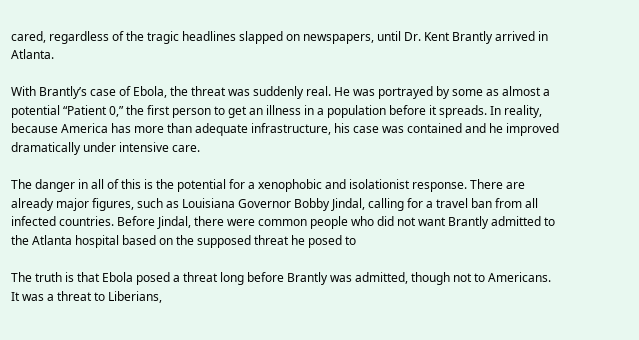cared, regardless of the tragic headlines slapped on newspapers, until Dr. Kent Brantly arrived in Atlanta.

With Brantly’s case of Ebola, the threat was suddenly real. He was portrayed by some as almost a potential “Patient 0,” the first person to get an illness in a population before it spreads. In reality, because America has more than adequate infrastructure, his case was contained and he improved dramatically under intensive care.

The danger in all of this is the potential for a xenophobic and isolationist response. There are already major figures, such as Louisiana Governor Bobby Jindal, calling for a travel ban from all infected countries. Before Jindal, there were common people who did not want Brantly admitted to the Atlanta hospital based on the supposed threat he posed to

The truth is that Ebola posed a threat long before Brantly was admitted, though not to Americans. It was a threat to Liberians,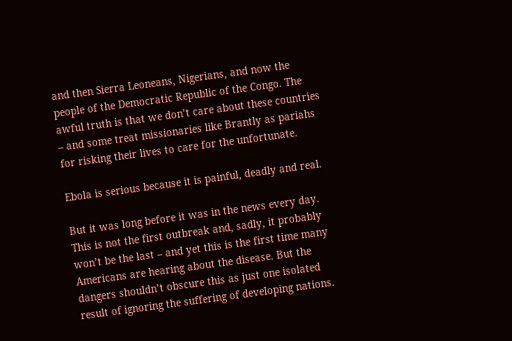and then Sierra Leoneans, Nigerians, and now the people of the Democratic Republic of the Congo. The awful truth is that we don’t care about these countries – and some treat missionaries like Brantly as pariahs for risking their lives to care for the unfortunate.

Ebola is serious because it is painful, deadly and real.

But it was long before it was in the news every day. This is not the first outbreak and, sadly, it probably won’t be the last – and yet this is the first time many Americans are hearing about the disease. But the dangers shouldn’t obscure this as just one isolated result of ignoring the suffering of developing nations.